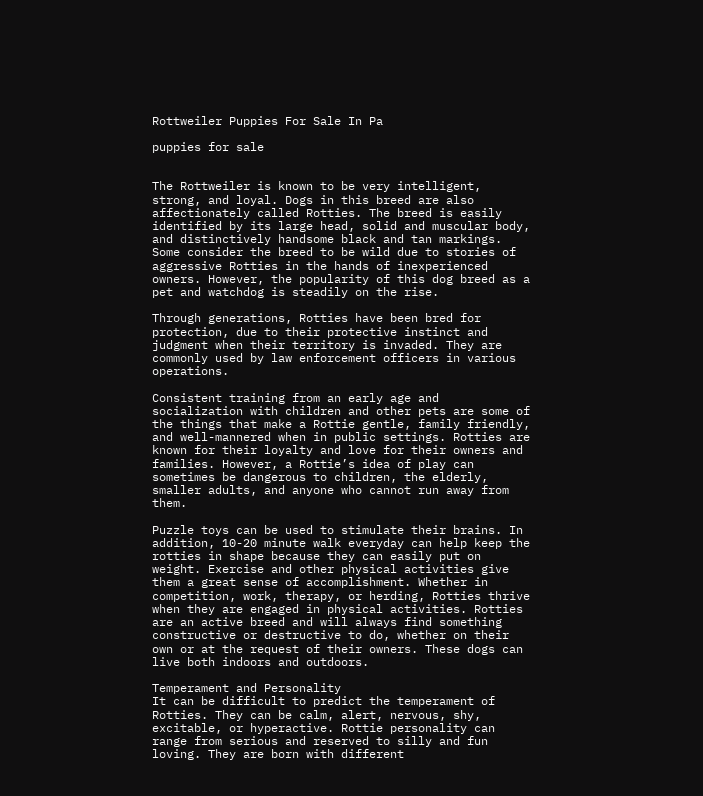Rottweiler Puppies For Sale In Pa

puppies for sale


The Rottweiler is known to be very intelligent, strong, and loyal. Dogs in this breed are also affectionately called Rotties. The breed is easily identified by its large head, solid and muscular body, and distinctively handsome black and tan markings. Some consider the breed to be wild due to stories of aggressive Rotties in the hands of inexperienced owners. However, the popularity of this dog breed as a pet and watchdog is steadily on the rise.

Through generations, Rotties have been bred for protection, due to their protective instinct and judgment when their territory is invaded. They are commonly used by law enforcement officers in various operations.

Consistent training from an early age and socialization with children and other pets are some of the things that make a Rottie gentle, family friendly, and well-mannered when in public settings. Rotties are known for their loyalty and love for their owners and families. However, a Rottie’s idea of play can sometimes be dangerous to children, the elderly, smaller adults, and anyone who cannot run away from them.

Puzzle toys can be used to stimulate their brains. In addition, 10-20 minute walk everyday can help keep the rotties in shape because they can easily put on weight. Exercise and other physical activities give them a great sense of accomplishment. Whether in competition, work, therapy, or herding, Rotties thrive when they are engaged in physical activities. Rotties are an active breed and will always find something constructive or destructive to do, whether on their own or at the request of their owners. These dogs can live both indoors and outdoors.

Temperament and Personality
It can be difficult to predict the temperament of Rotties. They can be calm, alert, nervous, shy, excitable, or hyperactive. Rottie personality can range from serious and reserved to silly and fun loving. They are born with different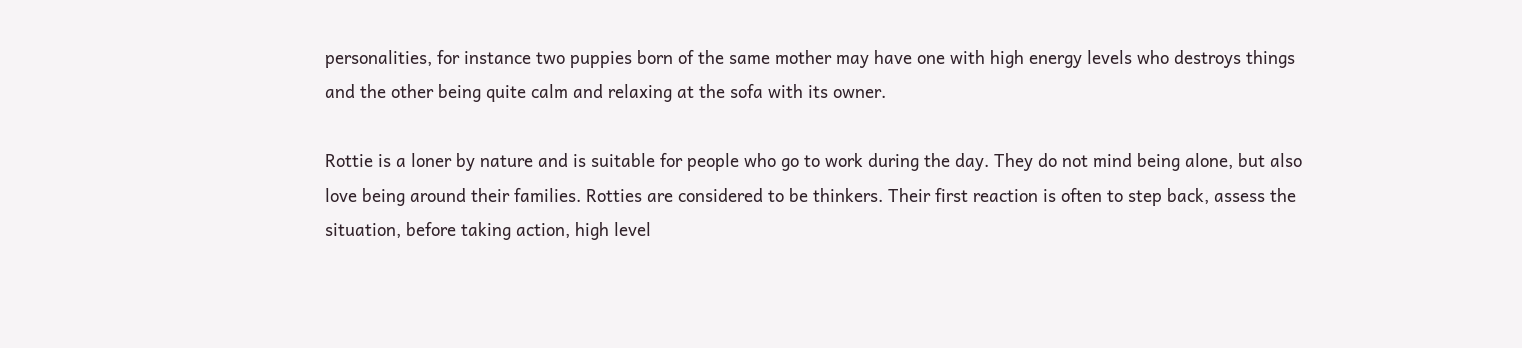personalities, for instance two puppies born of the same mother may have one with high energy levels who destroys things and the other being quite calm and relaxing at the sofa with its owner.

Rottie is a loner by nature and is suitable for people who go to work during the day. They do not mind being alone, but also love being around their families. Rotties are considered to be thinkers. Their first reaction is often to step back, assess the situation, before taking action, high level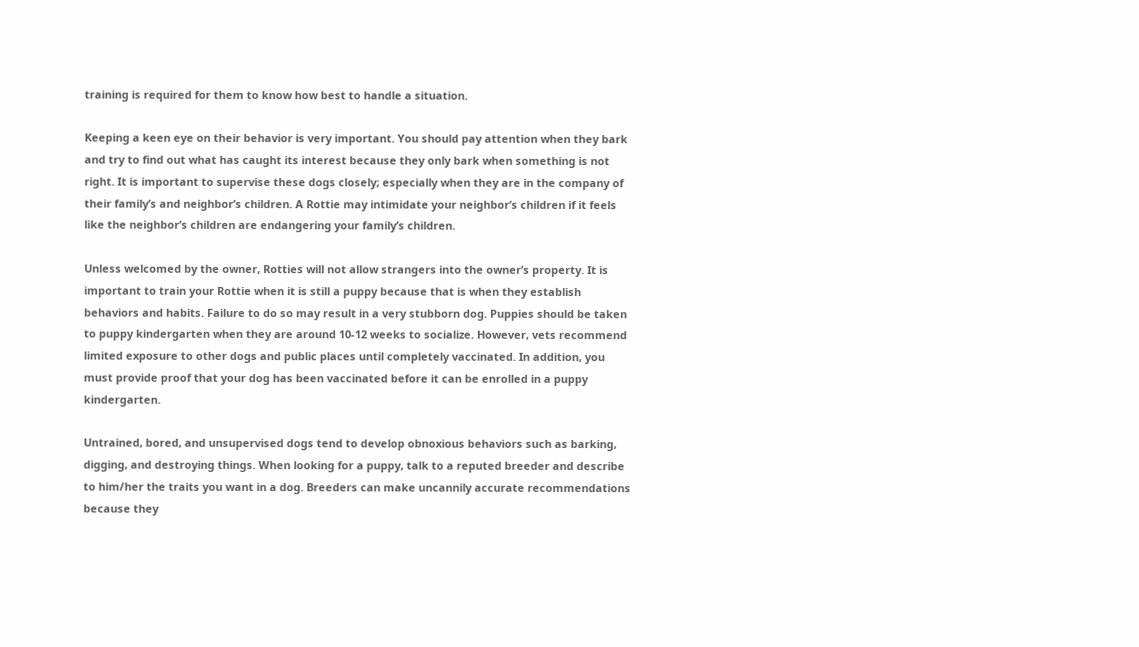training is required for them to know how best to handle a situation.

Keeping a keen eye on their behavior is very important. You should pay attention when they bark and try to find out what has caught its interest because they only bark when something is not right. It is important to supervise these dogs closely; especially when they are in the company of their family’s and neighbor’s children. A Rottie may intimidate your neighbor’s children if it feels like the neighbor’s children are endangering your family’s children.

Unless welcomed by the owner, Rotties will not allow strangers into the owner’s property. It is important to train your Rottie when it is still a puppy because that is when they establish behaviors and habits. Failure to do so may result in a very stubborn dog. Puppies should be taken to puppy kindergarten when they are around 10-12 weeks to socialize. However, vets recommend limited exposure to other dogs and public places until completely vaccinated. In addition, you must provide proof that your dog has been vaccinated before it can be enrolled in a puppy kindergarten.

Untrained, bored, and unsupervised dogs tend to develop obnoxious behaviors such as barking, digging, and destroying things. When looking for a puppy, talk to a reputed breeder and describe to him/her the traits you want in a dog. Breeders can make uncannily accurate recommendations because they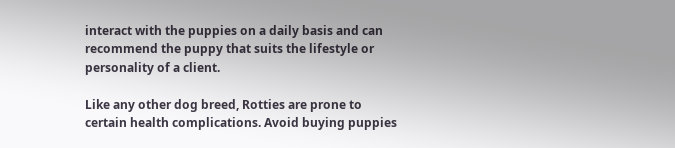interact with the puppies on a daily basis and can recommend the puppy that suits the lifestyle or personality of a client.

Like any other dog breed, Rotties are prone to certain health complications. Avoid buying puppies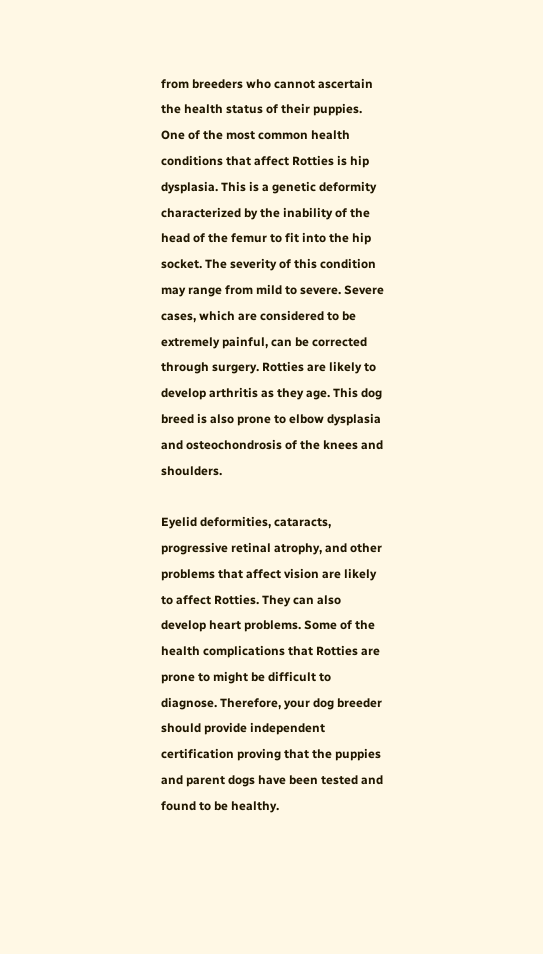from breeders who cannot ascertain the health status of their puppies. One of the most common health conditions that affect Rotties is hip dysplasia. This is a genetic deformity characterized by the inability of the head of the femur to fit into the hip socket. The severity of this condition may range from mild to severe. Severe cases, which are considered to be extremely painful, can be corrected through surgery. Rotties are likely to develop arthritis as they age. This dog breed is also prone to elbow dysplasia and osteochondrosis of the knees and shoulders.

Eyelid deformities, cataracts, progressive retinal atrophy, and other problems that affect vision are likely to affect Rotties. They can also develop heart problems. Some of the health complications that Rotties are prone to might be difficult to diagnose. Therefore, your dog breeder should provide independent certification proving that the puppies and parent dogs have been tested and found to be healthy.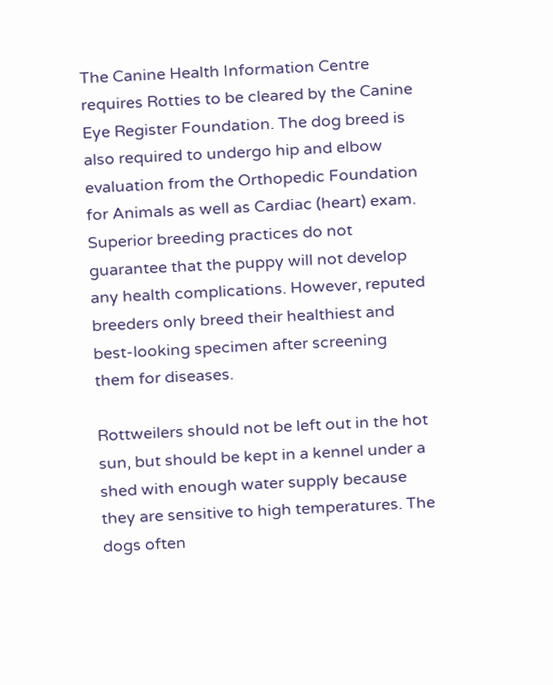The Canine Health Information Centre requires Rotties to be cleared by the Canine Eye Register Foundation. The dog breed is also required to undergo hip and elbow evaluation from the Orthopedic Foundation for Animals as well as Cardiac (heart) exam. Superior breeding practices do not guarantee that the puppy will not develop any health complications. However, reputed breeders only breed their healthiest and best-looking specimen after screening them for diseases.

Rottweilers should not be left out in the hot sun, but should be kept in a kennel under a shed with enough water supply because they are sensitive to high temperatures. The dogs often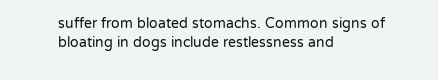suffer from bloated stomachs. Common signs of bloating in dogs include restlessness and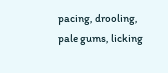pacing, drooling, pale gums, licking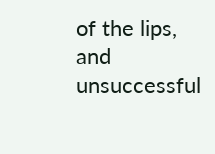of the lips, and unsuccessful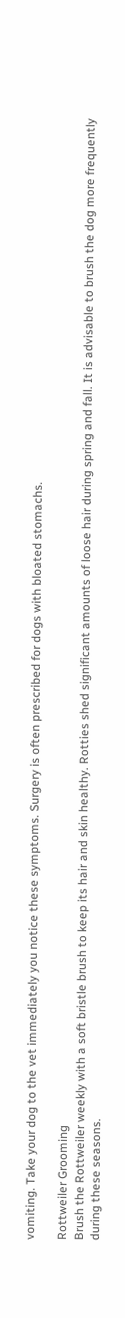vomiting. Take your dog to the vet immediately you notice these symptoms. Surgery is often prescribed for dogs with bloated stomachs.

Rottweiler Grooming
Brush the Rottweiler weekly with a soft bristle brush to keep its hair and skin healthy. Rotties shed significant amounts of loose hair during spring and fall. It is advisable to brush the dog more frequently during these seasons.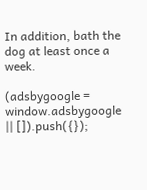In addition, bath the dog at least once a week.

(adsbygoogle = window.adsbygoogle || []).push({});